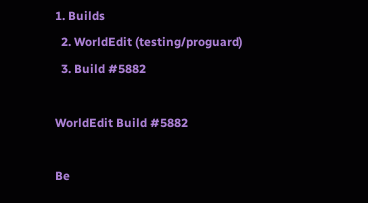1. Builds
  2. WorldEdit (testing/proguard)
  3. Build #5882

WorldEdit Build #5882

Be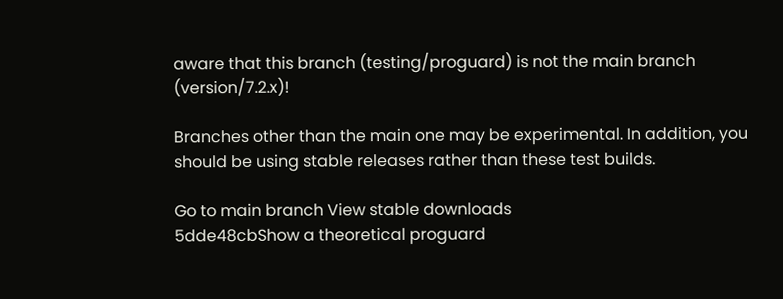aware that this branch (testing/proguard) is not the main branch (version/7.2.x)!

Branches other than the main one may be experimental. In addition, you should be using stable releases rather than these test builds.

Go to main branch View stable downloads
5dde48cbShow a theoretical proguard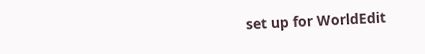set up for WorldEdit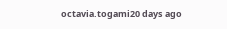octavia.togami20 days ago